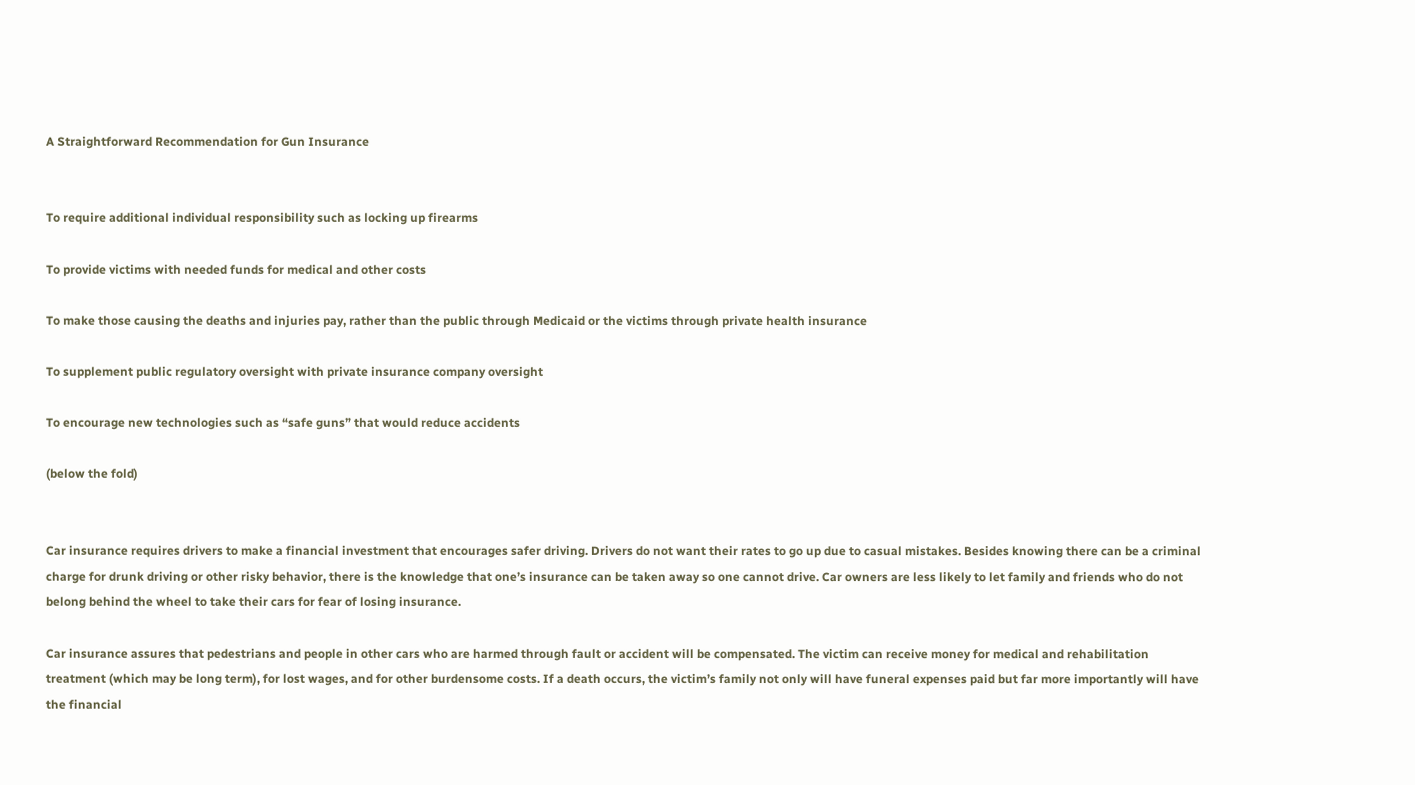A Straightforward Recommendation for Gun Insurance


To require additional individual responsibility such as locking up firearms

To provide victims with needed funds for medical and other costs

To make those causing the deaths and injuries pay, rather than the public through Medicaid or the victims through private health insurance

To supplement public regulatory oversight with private insurance company oversight

To encourage new technologies such as “safe guns” that would reduce accidents

(below the fold)


Car insurance requires drivers to make a financial investment that encourages safer driving. Drivers do not want their rates to go up due to casual mistakes. Besides knowing there can be a criminal charge for drunk driving or other risky behavior, there is the knowledge that one’s insurance can be taken away so one cannot drive. Car owners are less likely to let family and friends who do not belong behind the wheel to take their cars for fear of losing insurance.

Car insurance assures that pedestrians and people in other cars who are harmed through fault or accident will be compensated. The victim can receive money for medical and rehabilitation treatment (which may be long term), for lost wages, and for other burdensome costs. If a death occurs, the victim’s family not only will have funeral expenses paid but far more importantly will have the financial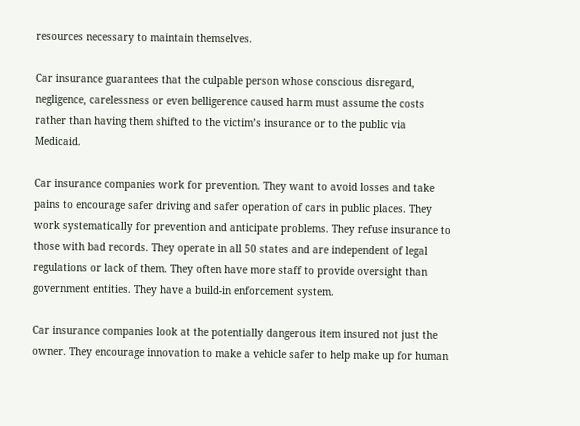resources necessary to maintain themselves.

Car insurance guarantees that the culpable person whose conscious disregard, negligence, carelessness or even belligerence caused harm must assume the costs rather than having them shifted to the victim’s insurance or to the public via Medicaid.

Car insurance companies work for prevention. They want to avoid losses and take pains to encourage safer driving and safer operation of cars in public places. They work systematically for prevention and anticipate problems. They refuse insurance to those with bad records. They operate in all 50 states and are independent of legal regulations or lack of them. They often have more staff to provide oversight than government entities. They have a build-in enforcement system.

Car insurance companies look at the potentially dangerous item insured not just the owner. They encourage innovation to make a vehicle safer to help make up for human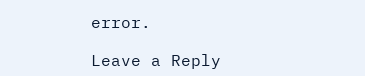error.

Leave a Reply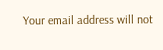Your email address will not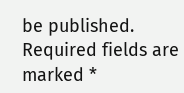be published. Required fields are marked *